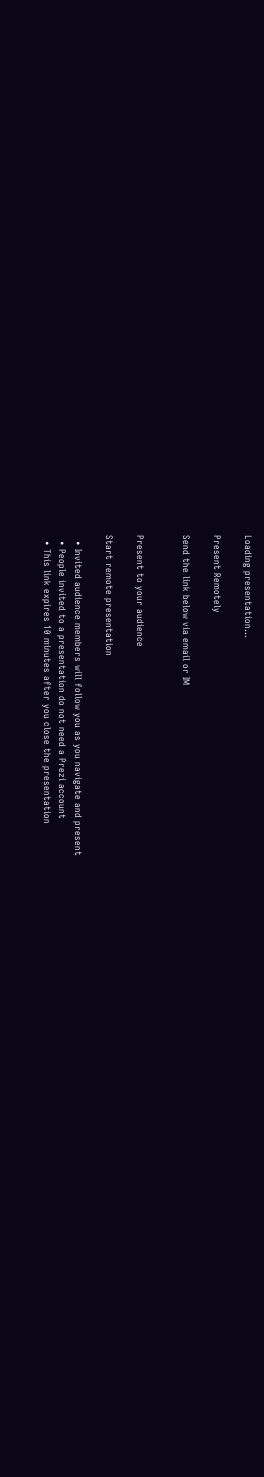Loading presentation...

Present Remotely

Send the link below via email or IM


Present to your audience

Start remote presentation

  • Invited audience members will follow you as you navigate and present
  • People invited to a presentation do not need a Prezi account
  • This link expires 10 minutes after you close the presentation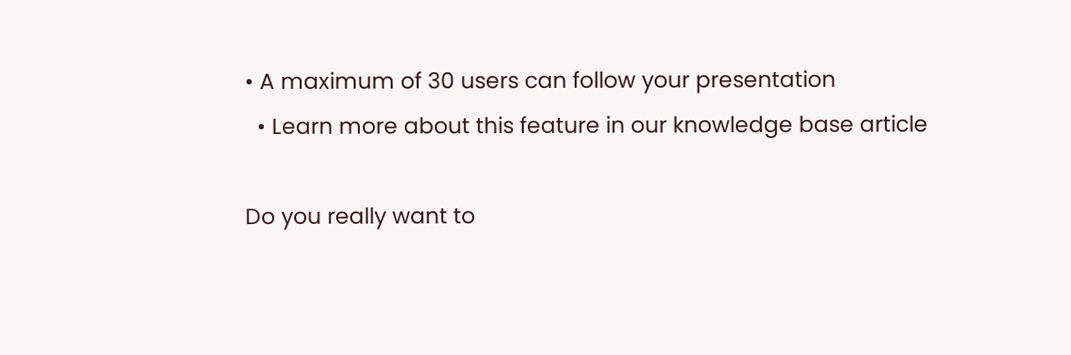• A maximum of 30 users can follow your presentation
  • Learn more about this feature in our knowledge base article

Do you really want to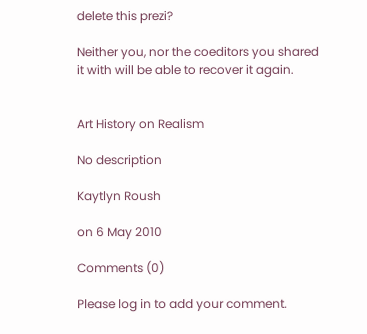delete this prezi?

Neither you, nor the coeditors you shared it with will be able to recover it again.


Art History on Realism

No description

Kaytlyn Roush

on 6 May 2010

Comments (0)

Please log in to add your comment.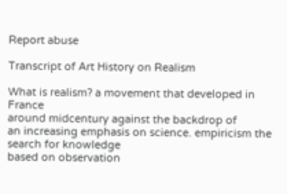Report abuse

Transcript of Art History on Realism

What is realism? a movement that developed in France
around midcentury against the backdrop of
an increasing emphasis on science. empiricism the search for knowledge
based on observation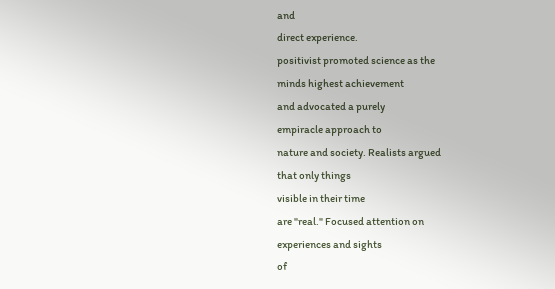and
direct experience.
positivist promoted science as the
minds highest achievement
and advocated a purely
empiracle approach to
nature and society. Realists argued
that only things
visible in their time
are "real." Focused attention on
experiences and sights
of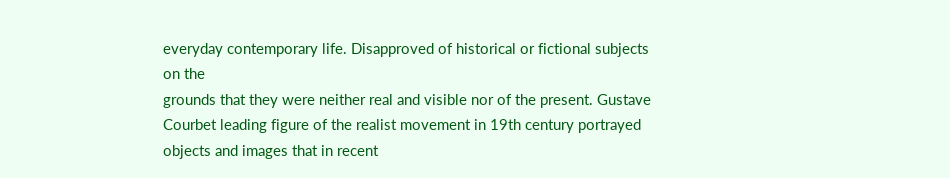everyday contemporary life. Disapproved of historical or fictional subjects on the
grounds that they were neither real and visible nor of the present. Gustave Courbet leading figure of the realist movement in 19th century portrayed objects and images that in recent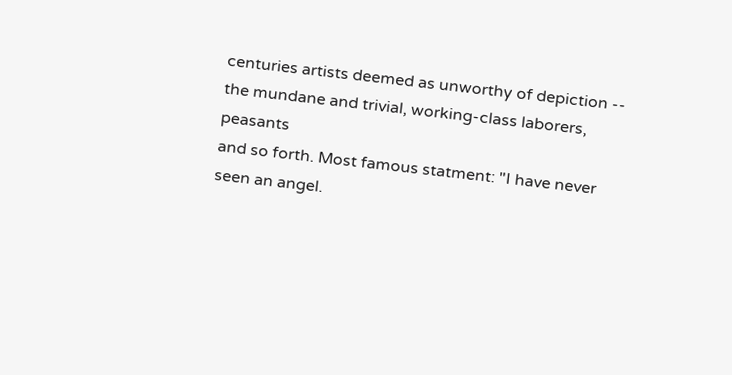centuries artists deemed as unworthy of depiction --
the mundane and trivial, working-class laborers, peasants
and so forth. Most famous statment: "I have never seen an angel.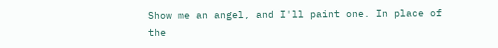Show me an angel, and I'll paint one. In place of the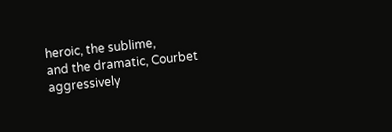heroic, the sublime,
and the dramatic, Courbet aggressively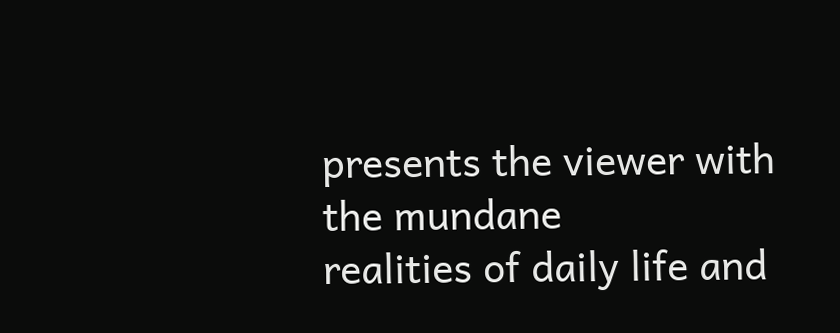presents the viewer with the mundane
realities of daily life and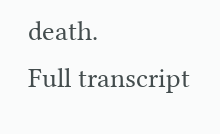death.
Full transcript